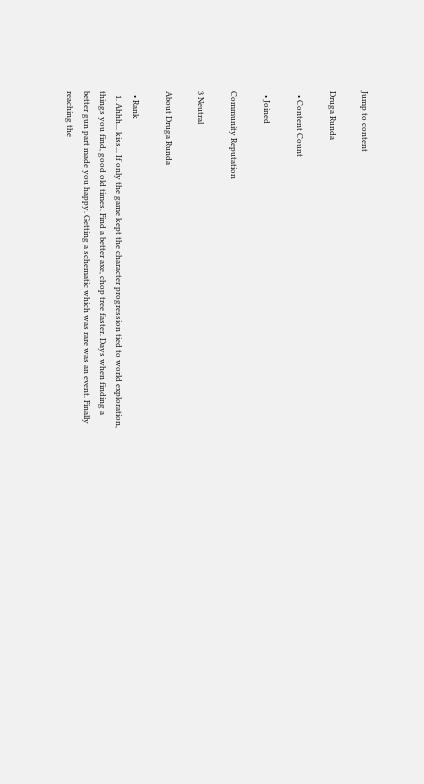Jump to content

Druga Runda

  • Content Count

  • Joined

Community Reputation

3 Neutral

About Druga Runda

  • Rank
  1. Ahhh... kiss... If only the game kept the character progression tied to world exploration, things you find, good old times. Find a better axe, chop tree faster. Days when finding a better gun part made you happy. Getting a schematic which was rare was an event. Finally reaching the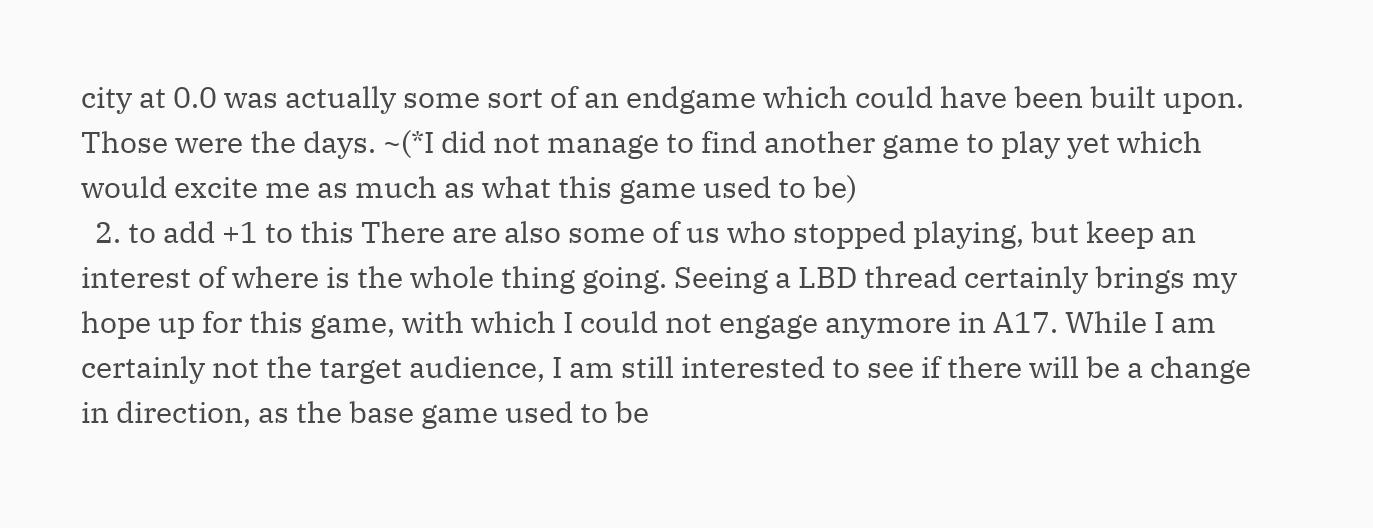city at 0.0 was actually some sort of an endgame which could have been built upon. Those were the days. ~(*I did not manage to find another game to play yet which would excite me as much as what this game used to be)
  2. to add +1 to this There are also some of us who stopped playing, but keep an interest of where is the whole thing going. Seeing a LBD thread certainly brings my hope up for this game, with which I could not engage anymore in A17. While I am certainly not the target audience, I am still interested to see if there will be a change in direction, as the base game used to be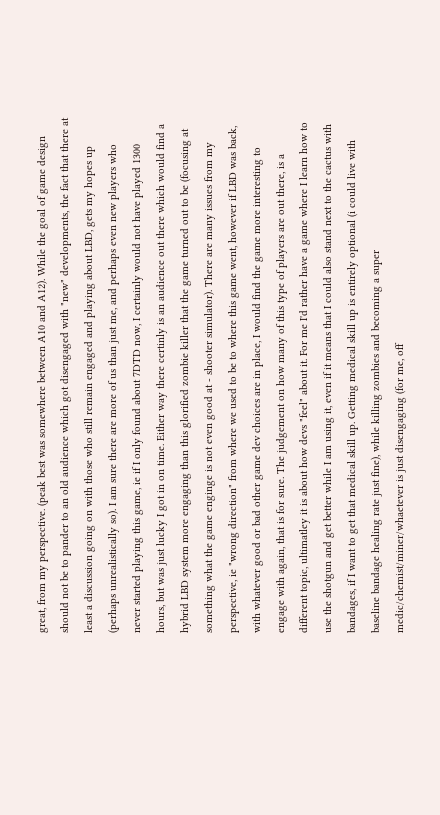great, from my perspective. (peak best was somewhere between A10 and A12). While the goal of game design should not be to pander to an old audience which got disengaged with "new" developments, the fact that there at least a discussion going on with those who still remain engaged and playing about LBD, gets my hopes up (perhaps unrealistically so). I am sure there are more of us than just me, and perhaps even new players who never started playing this game, ie if I only found about 7DTD now, I certainly would not have played 1300 hours, but was just lucky I got in on time. Either way there certinly is an audience out there which would find a hybrid LBD system more engaging than this glorified zombie killer that the game turned out to be (focusing at something what the game enginge is not even good at - shooter simulator). There are many issues from my perspective, ie "wrong direction" from where we used to be to where this game went, however if LBD was back, with whatever good or bad other game dev choices are in place, I would find the game more interesting to engage with again, that is for sure. The judgement on how many of this type of players are out there, is a different topic, ultimatley it is about how devs "feel" about it. For me I'd rather have a game where I learn how to use the shotgun and get better while I am using it, even if it means that I could also stand next to the cactus with bandages, if I want to get that medical skill up. Getting medical skill up is entirely optional (i could live with baseline bandage healing rate just fine), while killing zombies and becoming a super medic/chemist/miner/whaetever is just disengaging (for me, off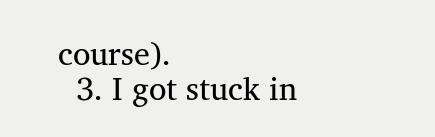course).
  3. I got stuck in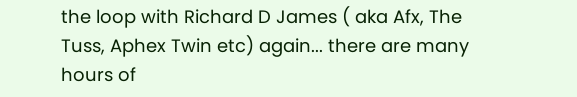the loop with Richard D James ( aka Afx, The Tuss, Aphex Twin etc) again... there are many hours of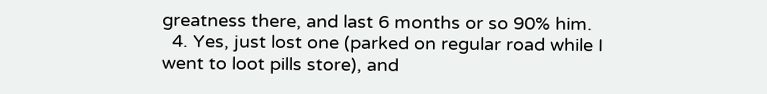greatness there, and last 6 months or so 90% him.
  4. Yes, just lost one (parked on regular road while I went to loot pills store), and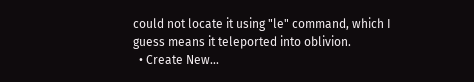could not locate it using "le" command, which I guess means it teleported into oblivion.
  • Create New...